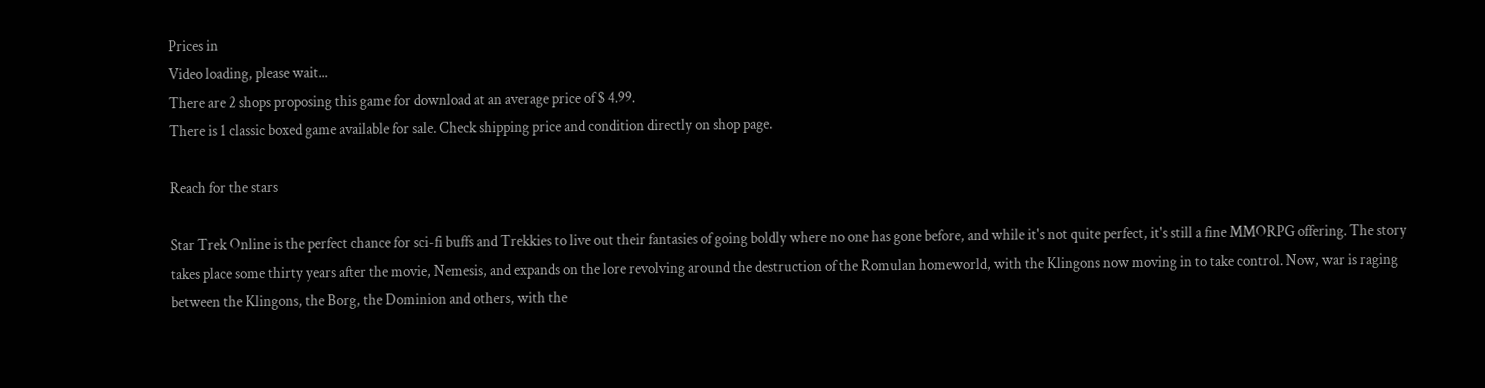Prices in
Video loading, please wait...
There are 2 shops proposing this game for download at an average price of $ 4.99.
There is 1 classic boxed game available for sale. Check shipping price and condition directly on shop page.

Reach for the stars

Star Trek Online is the perfect chance for sci-fi buffs and Trekkies to live out their fantasies of going boldly where no one has gone before, and while it's not quite perfect, it's still a fine MMORPG offering. The story takes place some thirty years after the movie, Nemesis, and expands on the lore revolving around the destruction of the Romulan homeworld, with the Klingons now moving in to take control. Now, war is raging between the Klingons, the Borg, the Dominion and others, with the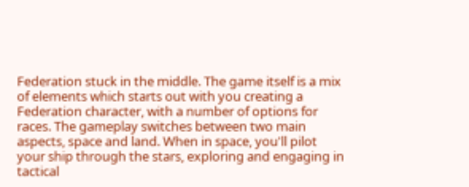Federation stuck in the middle. The game itself is a mix of elements which starts out with you creating a Federation character, with a number of options for races. The gameplay switches between two main aspects, space and land. When in space, you'll pilot your ship through the stars, exploring and engaging in tactical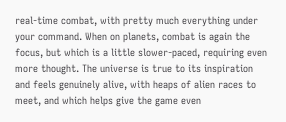real-time combat, with pretty much everything under your command. When on planets, combat is again the focus, but which is a little slower-paced, requiring even more thought. The universe is true to its inspiration and feels genuinely alive, with heaps of alien races to meet, and which helps give the game even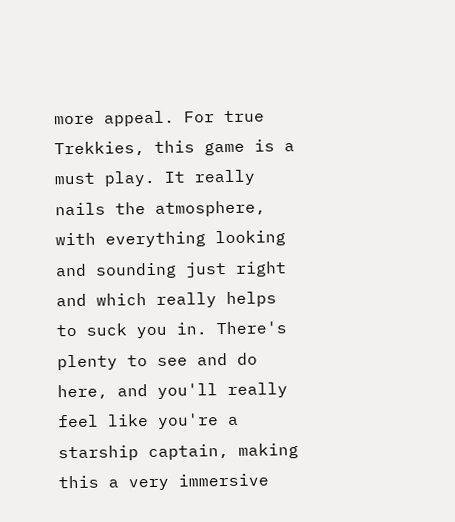more appeal. For true Trekkies, this game is a must play. It really nails the atmosphere, with everything looking and sounding just right and which really helps to suck you in. There's plenty to see and do here, and you'll really feel like you're a starship captain, making this a very immersive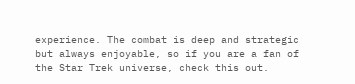experience. The combat is deep and strategic but always enjoyable, so if you are a fan of the Star Trek universe, check this out.